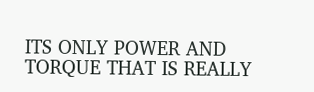ITS ONLY POWER AND TORQUE THAT IS REALLY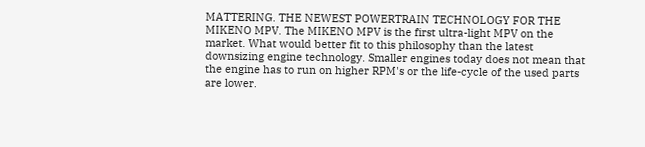MATTERING. THE NEWEST POWERTRAIN TECHNOLOGY FOR THE MIKENO MPV. The MIKENO MPV is the first ultra-light MPV on the market. What would better fit to this philosophy than the latest downsizing engine technology. Smaller engines today does not mean that the engine has to run on higher RPM's or the life-cycle of the used parts are lower.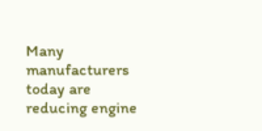Many manufacturers today are reducing engine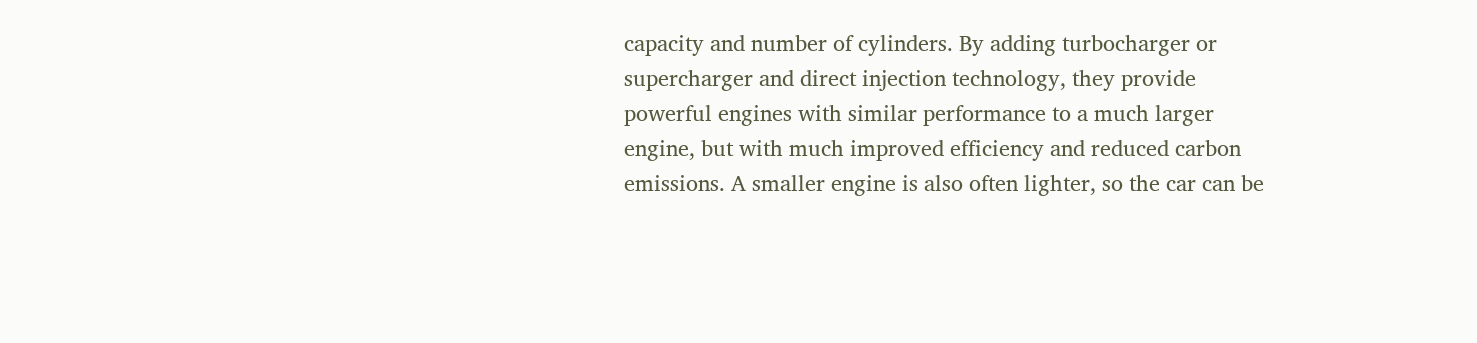capacity and number of cylinders. By adding turbocharger or supercharger and direct injection technology, they provide powerful engines with similar performance to a much larger engine, but with much improved efficiency and reduced carbon emissions. A smaller engine is also often lighter, so the car can be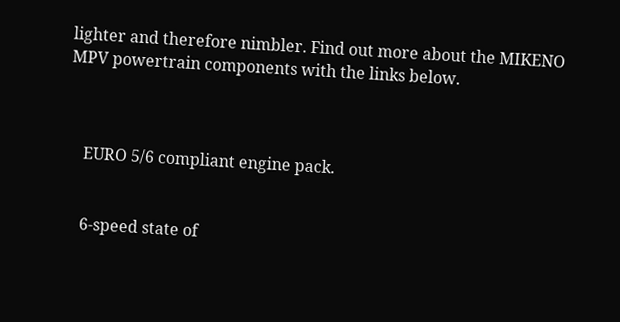lighter and therefore nimbler. Find out more about the MIKENO MPV powertrain components with the links below.



    EURO 5/6 compliant engine pack.


    6-speed state of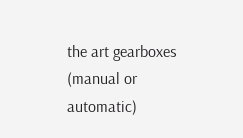the art gearboxes (manual or automatic)